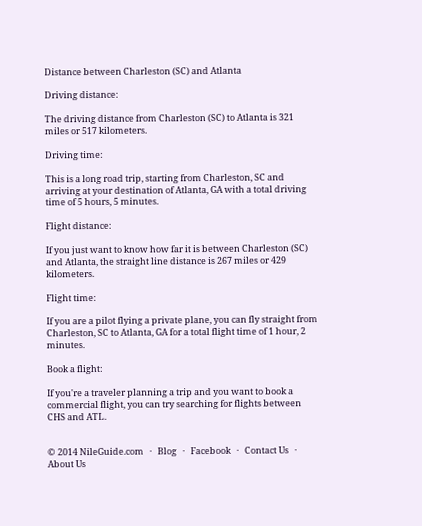Distance between Charleston (SC) and Atlanta

Driving distance:

The driving distance from Charleston (SC) to Atlanta is 321 miles or 517 kilometers.

Driving time:

This is a long road trip, starting from Charleston, SC and arriving at your destination of Atlanta, GA with a total driving time of 5 hours, 5 minutes.

Flight distance:

If you just want to know how far it is between Charleston (SC) and Atlanta, the straight line distance is 267 miles or 429 kilometers.

Flight time:

If you are a pilot flying a private plane, you can fly straight from Charleston, SC to Atlanta, GA for a total flight time of 1 hour, 2 minutes.

Book a flight:

If you're a traveler planning a trip and you want to book a commercial flight, you can try searching for flights between CHS and ATL.


© 2014 NileGuide.com   ·   Blog   ·   Facebook   ·   Contact Us   ·   About Us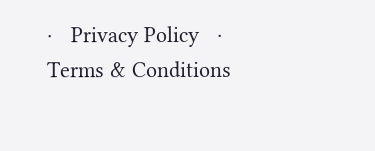·   Privacy Policy   ·   Terms & Conditions